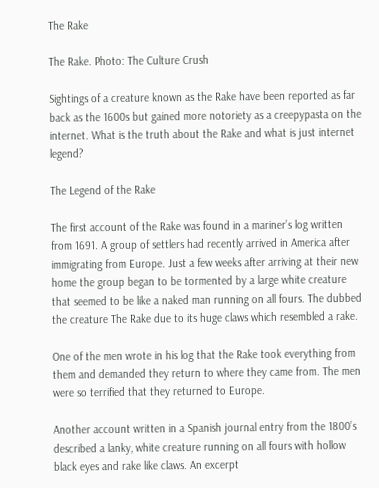The Rake

The Rake. Photo: The Culture Crush

Sightings of a creature known as the Rake have been reported as far back as the 1600s but gained more notoriety as a creepypasta on the internet. What is the truth about the Rake and what is just internet legend?

The Legend of the Rake

The first account of the Rake was found in a mariner’s log written from 1691. A group of settlers had recently arrived in America after immigrating from Europe. Just a few weeks after arriving at their new home the group began to be tormented by a large white creature that seemed to be like a naked man running on all fours. The dubbed the creature The Rake due to its huge claws which resembled a rake.

One of the men wrote in his log that the Rake took everything from them and demanded they return to where they came from. The men were so terrified that they returned to Europe.

Another account written in a Spanish journal entry from the 1800’s described a lanky, white creature running on all fours with hollow black eyes and rake like claws. An excerpt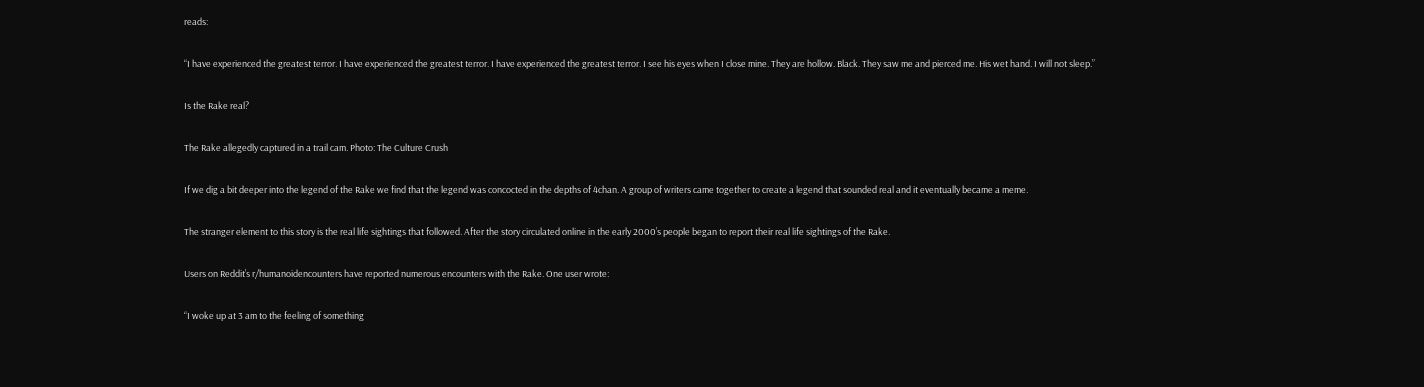reads:

“I have experienced the greatest terror. I have experienced the greatest terror. I have experienced the greatest terror. I see his eyes when I close mine. They are hollow. Black. They saw me and pierced me. His wet hand. I will not sleep.”

Is the Rake real?

The Rake allegedly captured in a trail cam. Photo: The Culture Crush

If we dig a bit deeper into the legend of the Rake we find that the legend was concocted in the depths of 4chan. A group of writers came together to create a legend that sounded real and it eventually became a meme.

The stranger element to this story is the real life sightings that followed. After the story circulated online in the early 2000’s people began to report their real life sightings of the Rake.

Users on Reddit’s r/humanoidencounters have reported numerous encounters with the Rake. One user wrote:

“I woke up at 3 am to the feeling of something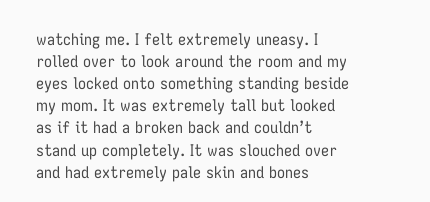watching me. I felt extremely uneasy. I rolled over to look around the room and my eyes locked onto something standing beside my mom. It was extremely tall but looked as if it had a broken back and couldn’t stand up completely. It was slouched over and had extremely pale skin and bones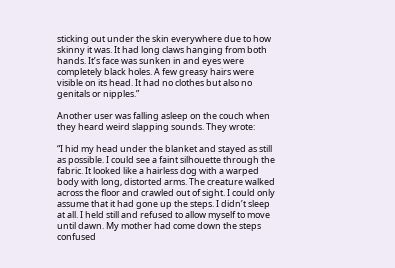sticking out under the skin everywhere due to how skinny it was. It had long claws hanging from both hands. It’s face was sunken in and eyes were completely black holes. A few greasy hairs were visible on its head. It had no clothes but also no genitals or nipples.”

Another user was falling asleep on the couch when they heard weird slapping sounds. They wrote:

“I hid my head under the blanket and stayed as still as possible. I could see a faint silhouette through the fabric. It looked like a hairless dog with a warped body with long, distorted arms. The creature walked across the floor and crawled out of sight. I could only assume that it had gone up the steps. I didn’t sleep at all. I held still and refused to allow myself to move until dawn. My mother had come down the steps confused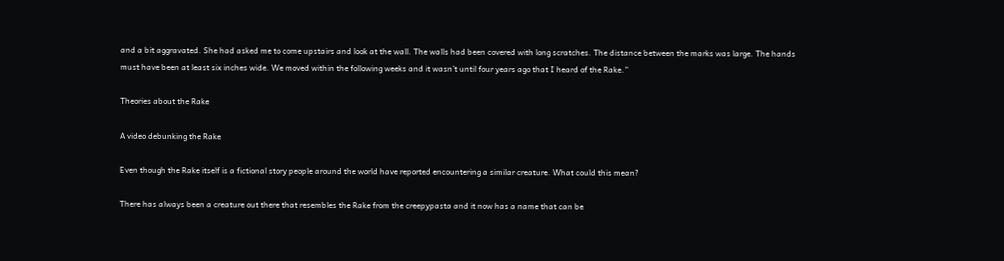and a bit aggravated. She had asked me to come upstairs and look at the wall. The walls had been covered with long scratches. The distance between the marks was large. The hands must have been at least six inches wide. We moved within the following weeks and it wasn’t until four years ago that I heard of the Rake.”

Theories about the Rake

A video debunking the Rake

Even though the Rake itself is a fictional story people around the world have reported encountering a similar creature. What could this mean?

There has always been a creature out there that resembles the Rake from the creepypasta and it now has a name that can be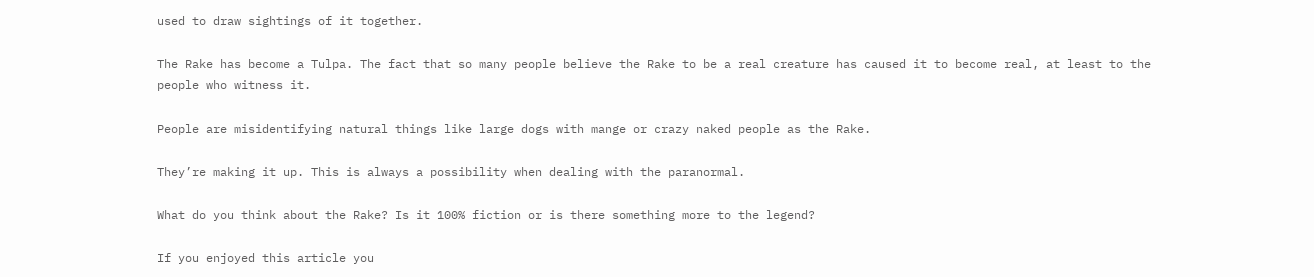used to draw sightings of it together.

The Rake has become a Tulpa. The fact that so many people believe the Rake to be a real creature has caused it to become real, at least to the people who witness it.

People are misidentifying natural things like large dogs with mange or crazy naked people as the Rake.

They’re making it up. This is always a possibility when dealing with the paranormal.

What do you think about the Rake? Is it 100% fiction or is there something more to the legend?

If you enjoyed this article you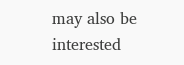may also be interested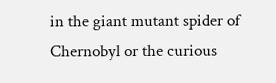in the giant mutant spider of Chernobyl or the curious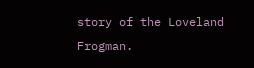story of the Loveland Frogman.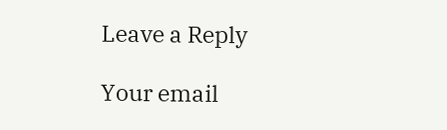Leave a Reply

Your email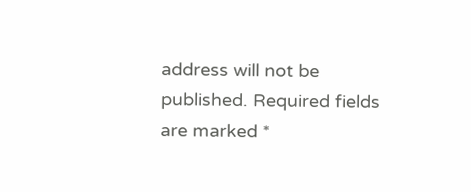address will not be published. Required fields are marked *